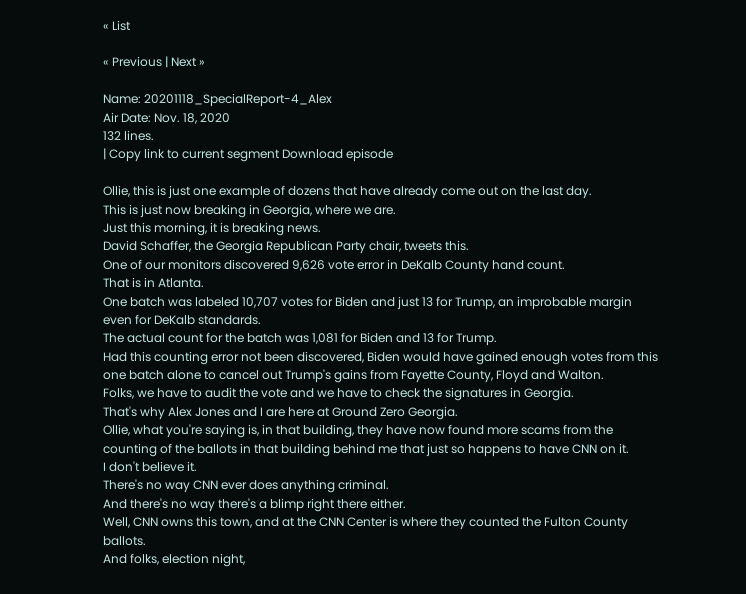« List

« Previous | Next »

Name: 20201118_SpecialReport-4_Alex
Air Date: Nov. 18, 2020
132 lines.
| Copy link to current segment Download episode

Ollie, this is just one example of dozens that have already come out on the last day.
This is just now breaking in Georgia, where we are.
Just this morning, it is breaking news.
David Schaffer, the Georgia Republican Party chair, tweets this.
One of our monitors discovered 9,626 vote error in DeKalb County hand count.
That is in Atlanta.
One batch was labeled 10,707 votes for Biden and just 13 for Trump, an improbable margin even for DeKalb standards.
The actual count for the batch was 1,081 for Biden and 13 for Trump.
Had this counting error not been discovered, Biden would have gained enough votes from this one batch alone to cancel out Trump's gains from Fayette County, Floyd and Walton.
Folks, we have to audit the vote and we have to check the signatures in Georgia.
That's why Alex Jones and I are here at Ground Zero Georgia.
Ollie, what you're saying is, in that building, they have now found more scams from the counting of the ballots in that building behind me that just so happens to have CNN on it.
I don't believe it.
There's no way CNN ever does anything criminal.
And there's no way there's a blimp right there either.
Well, CNN owns this town, and at the CNN Center is where they counted the Fulton County ballots.
And folks, election night,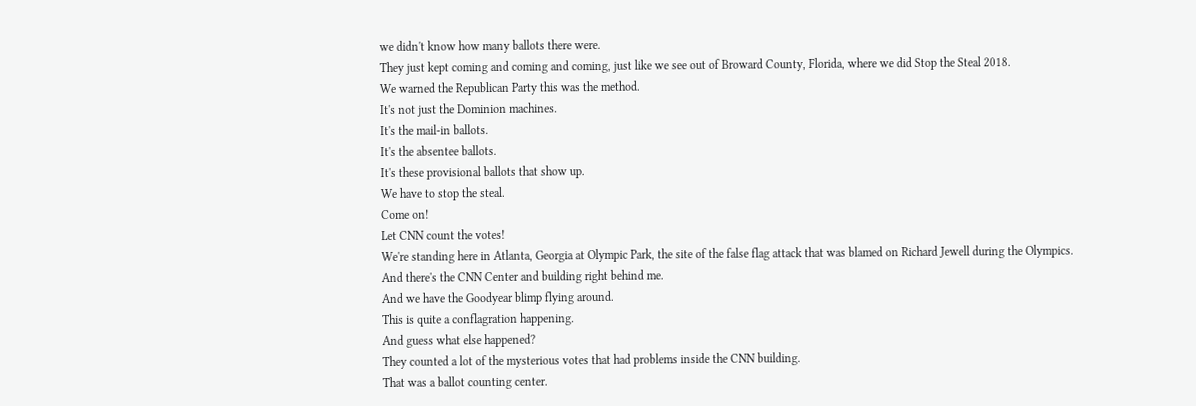we didn't know how many ballots there were.
They just kept coming and coming and coming, just like we see out of Broward County, Florida, where we did Stop the Steal 2018.
We warned the Republican Party this was the method.
It's not just the Dominion machines.
It's the mail-in ballots.
It's the absentee ballots.
It's these provisional ballots that show up.
We have to stop the steal.
Come on!
Let CNN count the votes!
We're standing here in Atlanta, Georgia at Olympic Park, the site of the false flag attack that was blamed on Richard Jewell during the Olympics.
And there's the CNN Center and building right behind me.
And we have the Goodyear blimp flying around.
This is quite a conflagration happening.
And guess what else happened?
They counted a lot of the mysterious votes that had problems inside the CNN building.
That was a ballot counting center.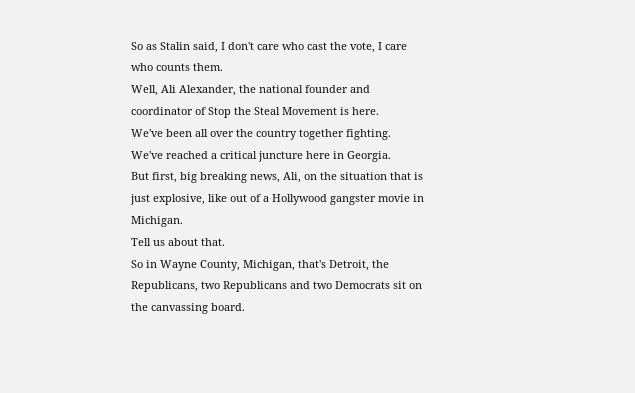So as Stalin said, I don't care who cast the vote, I care who counts them.
Well, Ali Alexander, the national founder and coordinator of Stop the Steal Movement is here.
We've been all over the country together fighting.
We've reached a critical juncture here in Georgia.
But first, big breaking news, Ali, on the situation that is just explosive, like out of a Hollywood gangster movie in Michigan.
Tell us about that.
So in Wayne County, Michigan, that's Detroit, the Republicans, two Republicans and two Democrats sit on the canvassing board.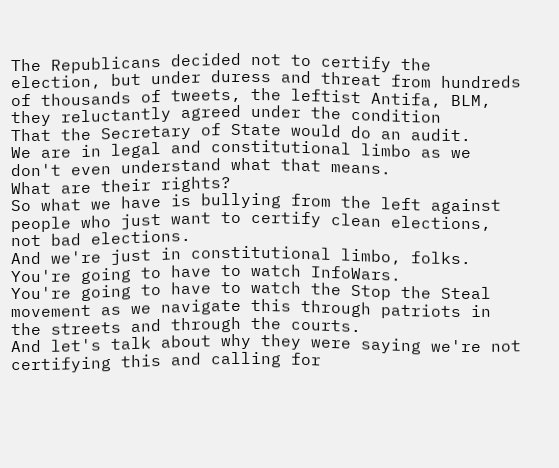The Republicans decided not to certify the election, but under duress and threat from hundreds of thousands of tweets, the leftist Antifa, BLM, they reluctantly agreed under the condition
That the Secretary of State would do an audit.
We are in legal and constitutional limbo as we don't even understand what that means.
What are their rights?
So what we have is bullying from the left against people who just want to certify clean elections, not bad elections.
And we're just in constitutional limbo, folks.
You're going to have to watch InfoWars.
You're going to have to watch the Stop the Steal movement as we navigate this through patriots in the streets and through the courts.
And let's talk about why they were saying we're not certifying this and calling for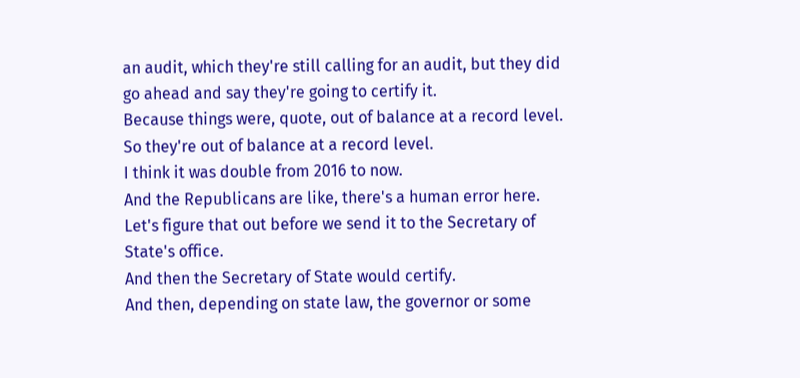an audit, which they're still calling for an audit, but they did go ahead and say they're going to certify it.
Because things were, quote, out of balance at a record level.
So they're out of balance at a record level.
I think it was double from 2016 to now.
And the Republicans are like, there's a human error here.
Let's figure that out before we send it to the Secretary of State's office.
And then the Secretary of State would certify.
And then, depending on state law, the governor or some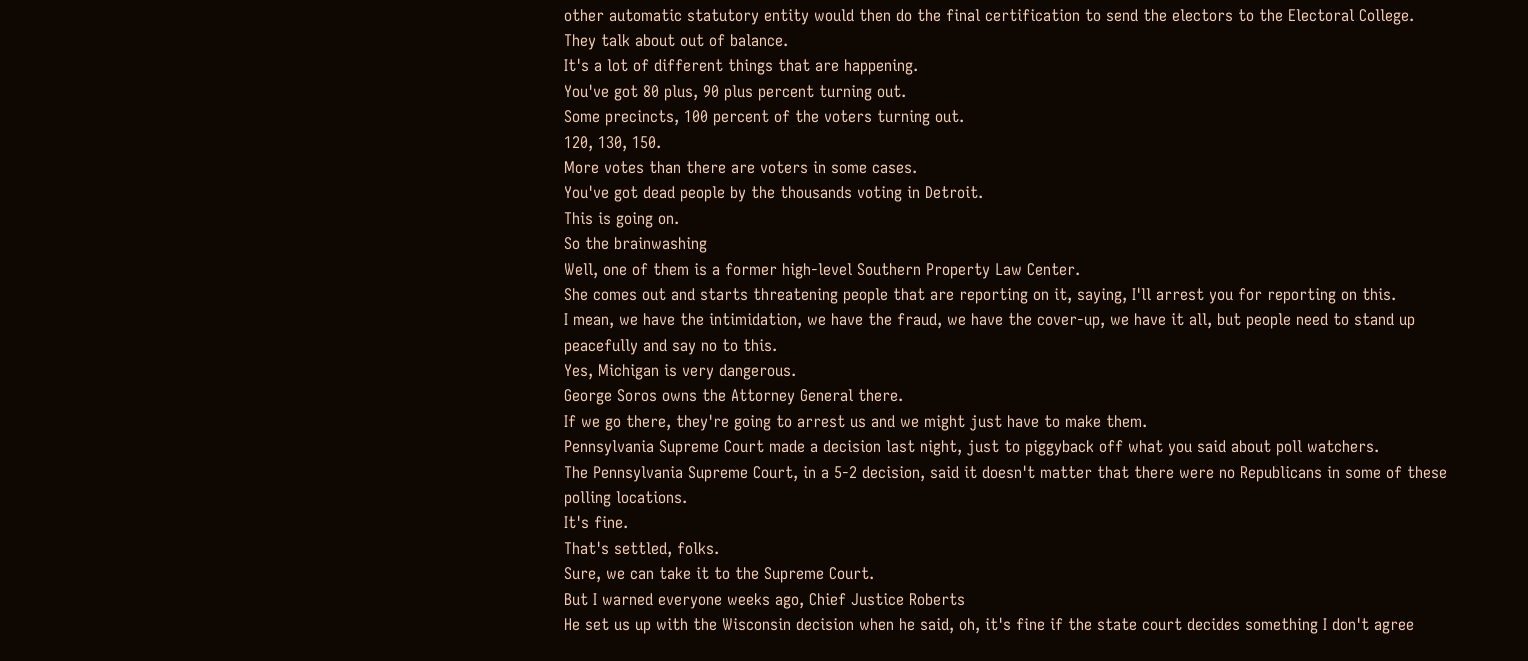other automatic statutory entity would then do the final certification to send the electors to the Electoral College.
They talk about out of balance.
It's a lot of different things that are happening.
You've got 80 plus, 90 plus percent turning out.
Some precincts, 100 percent of the voters turning out.
120, 130, 150.
More votes than there are voters in some cases.
You've got dead people by the thousands voting in Detroit.
This is going on.
So the brainwashing
Well, one of them is a former high-level Southern Property Law Center.
She comes out and starts threatening people that are reporting on it, saying, I'll arrest you for reporting on this.
I mean, we have the intimidation, we have the fraud, we have the cover-up, we have it all, but people need to stand up peacefully and say no to this.
Yes, Michigan is very dangerous.
George Soros owns the Attorney General there.
If we go there, they're going to arrest us and we might just have to make them.
Pennsylvania Supreme Court made a decision last night, just to piggyback off what you said about poll watchers.
The Pennsylvania Supreme Court, in a 5-2 decision, said it doesn't matter that there were no Republicans in some of these polling locations.
It's fine.
That's settled, folks.
Sure, we can take it to the Supreme Court.
But I warned everyone weeks ago, Chief Justice Roberts
He set us up with the Wisconsin decision when he said, oh, it's fine if the state court decides something I don't agree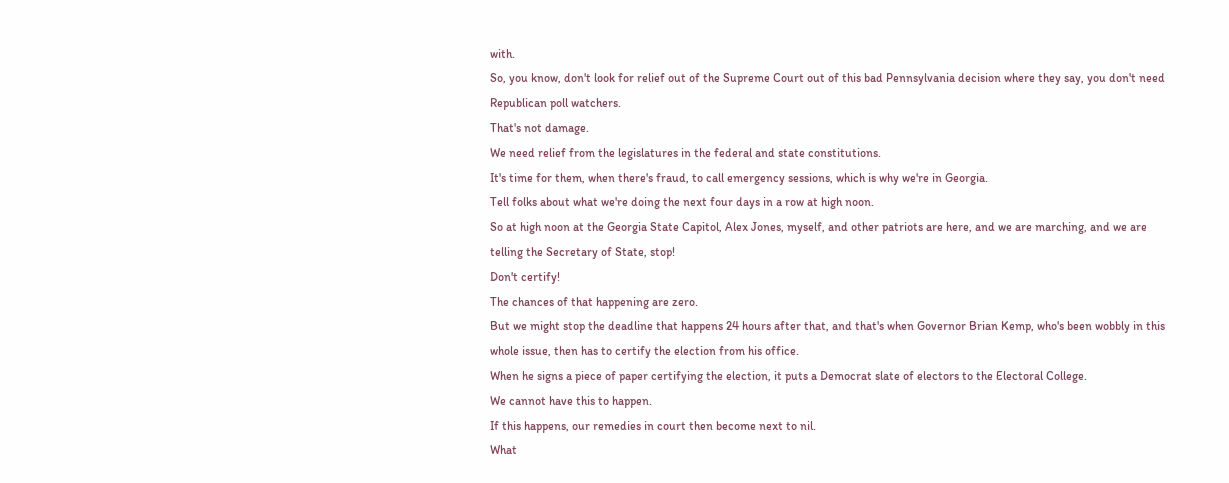with.
So, you know, don't look for relief out of the Supreme Court out of this bad Pennsylvania decision where they say, you don't need Republican poll watchers.
That's not damage.
We need relief from the legislatures in the federal and state constitutions.
It's time for them, when there's fraud, to call emergency sessions, which is why we're in Georgia.
Tell folks about what we're doing the next four days in a row at high noon.
So at high noon at the Georgia State Capitol, Alex Jones, myself, and other patriots are here, and we are marching, and we are telling the Secretary of State, stop!
Don't certify!
The chances of that happening are zero.
But we might stop the deadline that happens 24 hours after that, and that's when Governor Brian Kemp, who's been wobbly in this whole issue, then has to certify the election from his office.
When he signs a piece of paper certifying the election, it puts a Democrat slate of electors to the Electoral College.
We cannot have this to happen.
If this happens, our remedies in court then become next to nil.
What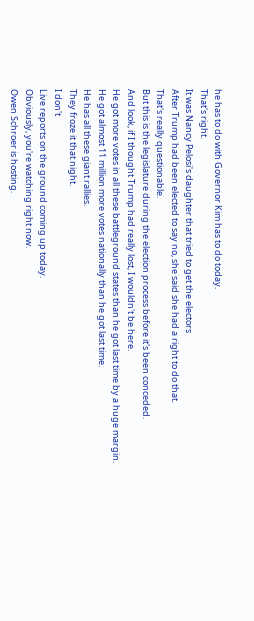he has to do with Governor Kim has to do today.
That's right.
It was Nancy Pelosi's daughter that tried to get the electors
After Trump had been elected to say no, she said she had a right to do that.
That's really questionable.
But this is the legislature during the election process before it's been conceded.
And look, if I thought Trump had really lost, I wouldn't be here.
He got more votes in all these battleground states than he got last time by a huge margin.
He got almost 11 million more votes nationally than he got last time.
He has all these giant rallies.
They froze it that night.
I don't
Live reports on the ground coming up today.
Obviously, you're watching right now.
Owen Schroer is hosting.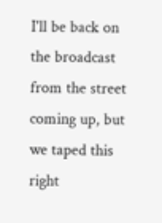I'll be back on the broadcast from the street coming up, but we taped this right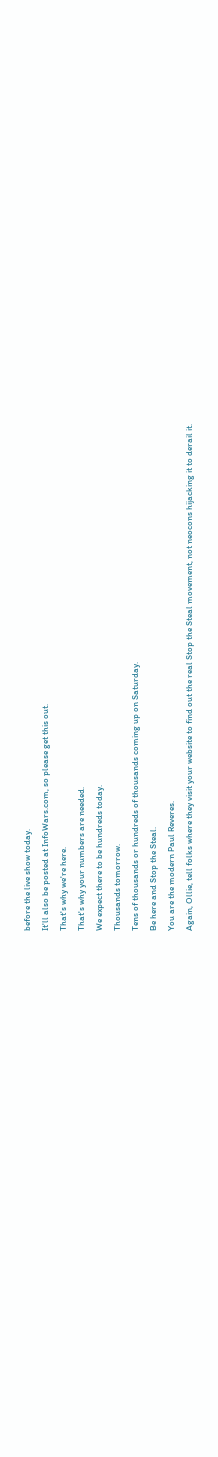before the live show today.
It'll also be posted at InfoWars.com, so please get this out.
That's why we're here.
That's why your numbers are needed.
We expect there to be hundreds today.
Thousands tomorrow.
Tens of thousands or hundreds of thousands coming up on Saturday.
Be here and Stop the Steal.
You are the modern Paul Reveres.
Again, Ollie, tell folks where they visit your website to find out the real Stop the Steal movement, not neocons hijacking it to derail it.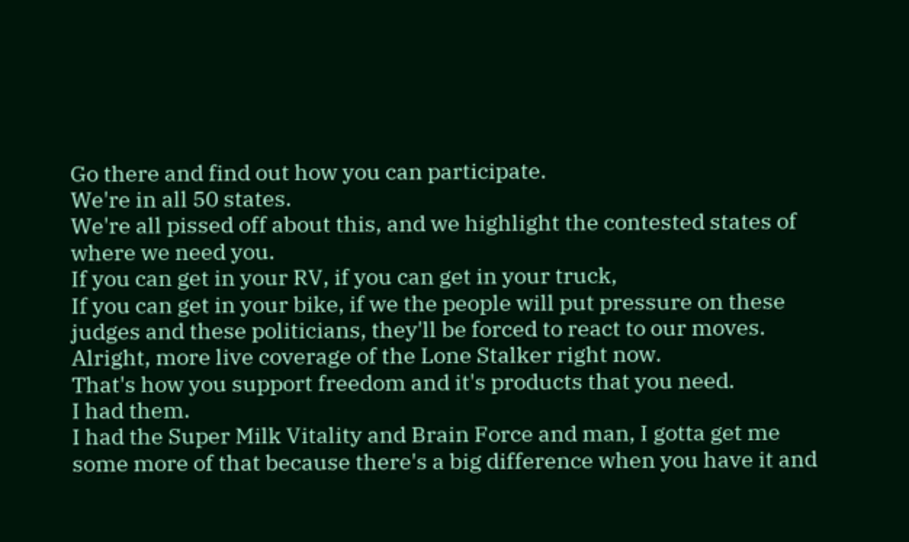Go there and find out how you can participate.
We're in all 50 states.
We're all pissed off about this, and we highlight the contested states of where we need you.
If you can get in your RV, if you can get in your truck,
If you can get in your bike, if we the people will put pressure on these judges and these politicians, they'll be forced to react to our moves.
Alright, more live coverage of the Lone Stalker right now.
That's how you support freedom and it's products that you need.
I had them.
I had the Super Milk Vitality and Brain Force and man, I gotta get me some more of that because there's a big difference when you have it and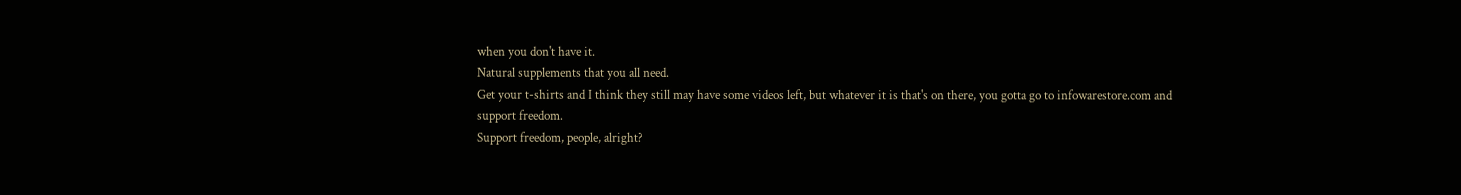when you don't have it.
Natural supplements that you all need.
Get your t-shirts and I think they still may have some videos left, but whatever it is that's on there, you gotta go to infowarestore.com and support freedom.
Support freedom, people, alright?